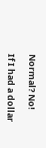Normal? No!

If I had a dollar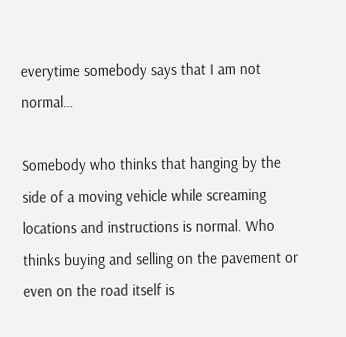everytime somebody says that I am not normal…

Somebody who thinks that hanging by the side of a moving vehicle while screaming locations and instructions is normal. Who thinks buying and selling on the pavement or even on the road itself is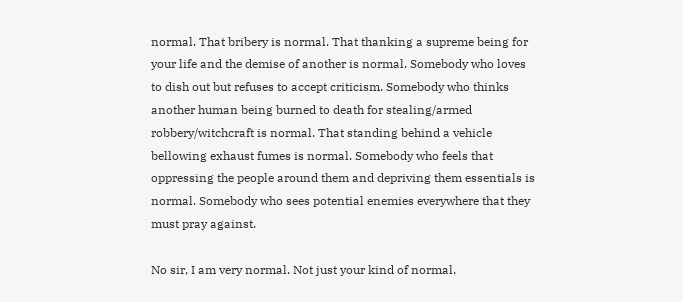normal. That bribery is normal. That thanking a supreme being for your life and the demise of another is normal. Somebody who loves to dish out but refuses to accept criticism. Somebody who thinks another human being burned to death for stealing/armed robbery/witchcraft is normal. That standing behind a vehicle bellowing exhaust fumes is normal. Somebody who feels that oppressing the people around them and depriving them essentials is normal. Somebody who sees potential enemies everywhere that they must pray against.

No sir, I am very normal. Not just your kind of normal.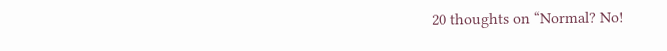20 thoughts on “Normal? No!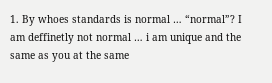1. By whoes standards is normal … “normal”? I am deffinetly not normal … i am unique and the same as you at the same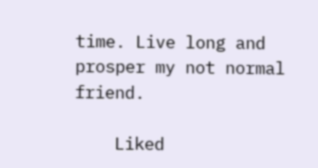time. Live long and prosper my not normal friend.

    Liked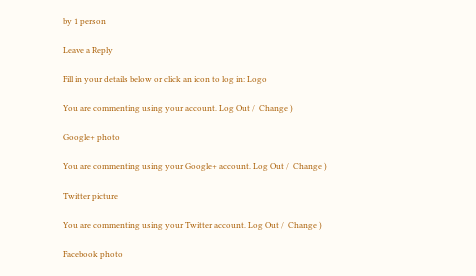by 1 person

Leave a Reply

Fill in your details below or click an icon to log in: Logo

You are commenting using your account. Log Out /  Change )

Google+ photo

You are commenting using your Google+ account. Log Out /  Change )

Twitter picture

You are commenting using your Twitter account. Log Out /  Change )

Facebook photo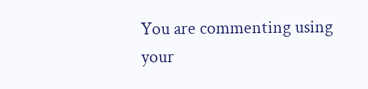You are commenting using your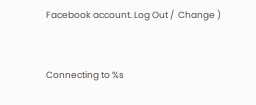Facebook account. Log Out /  Change )


Connecting to %s